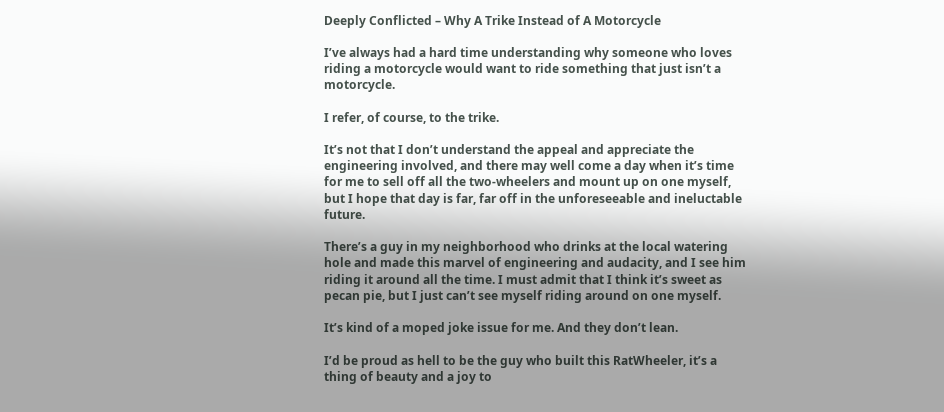Deeply Conflicted – Why A Trike Instead of A Motorcycle

I’ve always had a hard time understanding why someone who loves riding a motorcycle would want to ride something that just isn’t a motorcycle.

I refer, of course, to the trike.

It’s not that I don’t understand the appeal and appreciate the engineering involved, and there may well come a day when it’s time for me to sell off all the two-wheelers and mount up on one myself, but I hope that day is far, far off in the unforeseeable and ineluctable future.

There’s a guy in my neighborhood who drinks at the local watering hole and made this marvel of engineering and audacity, and I see him riding it around all the time. I must admit that I think it’s sweet as pecan pie, but I just can’t see myself riding around on one myself.

It’s kind of a moped joke issue for me. And they don’t lean.

I’d be proud as hell to be the guy who built this RatWheeler, it’s a thing of beauty and a joy to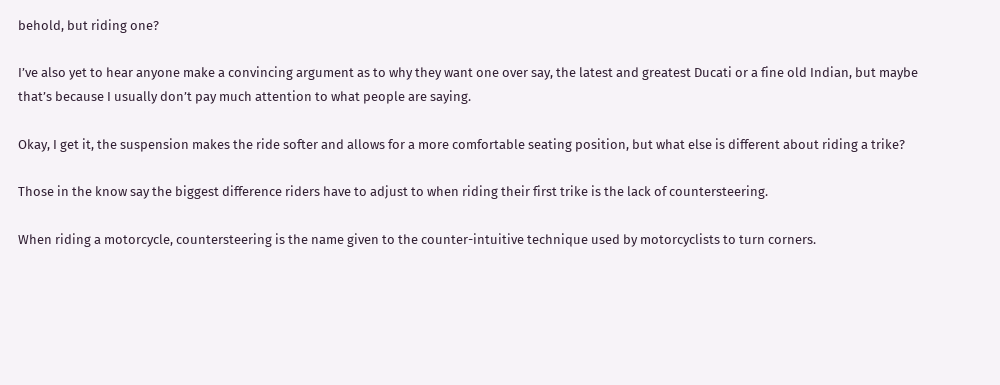behold, but riding one?

I’ve also yet to hear anyone make a convincing argument as to why they want one over say, the latest and greatest Ducati or a fine old Indian, but maybe that’s because I usually don’t pay much attention to what people are saying.

Okay, I get it, the suspension makes the ride softer and allows for a more comfortable seating position, but what else is different about riding a trike?

Those in the know say the biggest difference riders have to adjust to when riding their first trike is the lack of countersteering.

When riding a motorcycle, countersteering is the name given to the counter-intuitive technique used by motorcyclists to turn corners.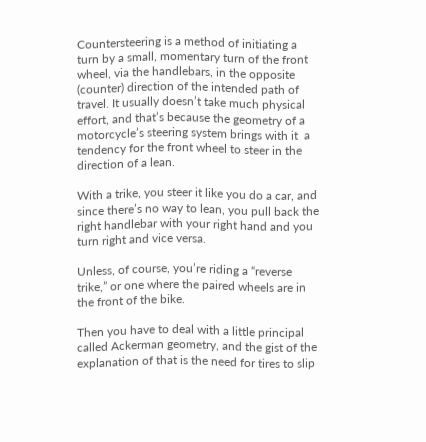Countersteering is a method of initiating a turn by a small, momentary turn of the front wheel, via the handlebars, in the opposite (counter) direction of the intended path of travel. It usually doesn’t take much physical effort, and that’s because the geometry of a motorcycle’s steering system brings with it  a tendency for the front wheel to steer in the direction of a lean.

With a trike, you steer it like you do a car, and since there’s no way to lean, you pull back the right handlebar with your right hand and you turn right and vice versa.

Unless, of course, you’re riding a “reverse trike,” or one where the paired wheels are in the front of the bike.

Then you have to deal with a little principal called Ackerman geometry, and the gist of the explanation of that is the need for tires to slip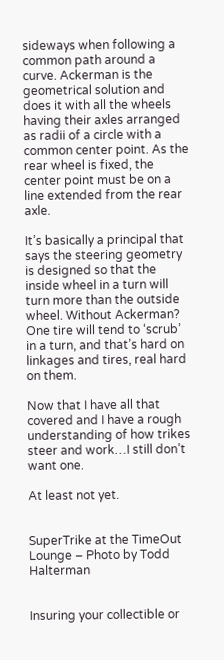sideways when following a common path around a curve. Ackerman is the geometrical solution and does it with all the wheels having their axles arranged as radii of a circle with a common center point. As the rear wheel is fixed, the center point must be on a line extended from the rear axle.

It’s basically a principal that says the steering geometry is designed so that the inside wheel in a turn will turn more than the outside wheel. Without Ackerman? One tire will tend to ‘scrub’ in a turn, and that’s hard on linkages and tires, real hard on them.

Now that I have all that covered and I have a rough understanding of how trikes steer and work…I still don’t want one.

At least not yet.


SuperTrike at the TimeOut Lounge – Photo by Todd Halterman


Insuring your collectible or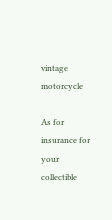vintage motorcycle

As for insurance for your collectible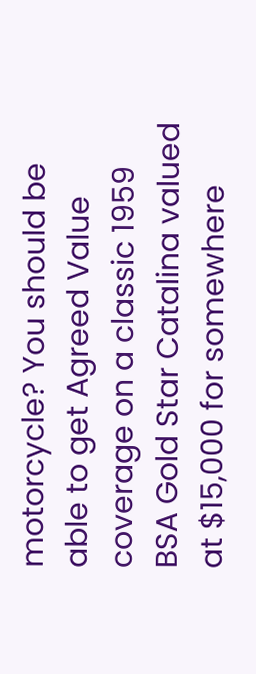motorcycle? You should be able to get Agreed Value coverage on a classic 1959 BSA Gold Star Catalina valued at $15,000 for somewhere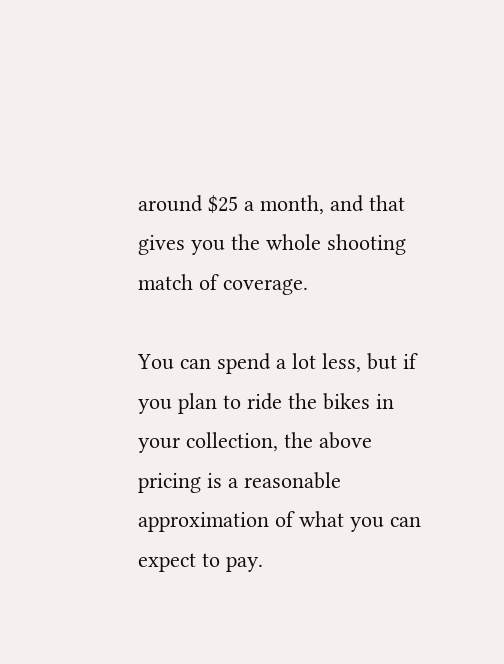around $25 a month, and that gives you the whole shooting match of coverage.

You can spend a lot less, but if you plan to ride the bikes in your collection, the above pricing is a reasonable approximation of what you can expect to pay.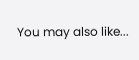You may also like...